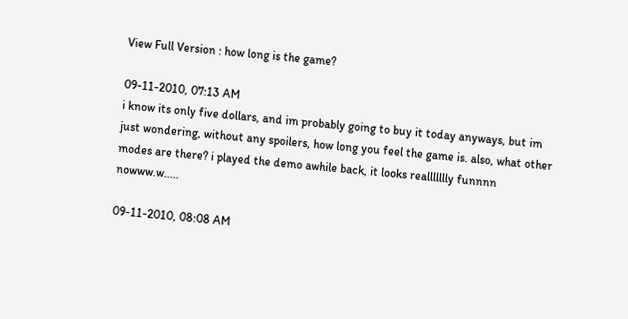View Full Version : how long is the game?

09-11-2010, 07:13 AM
i know its only five dollars, and im probably going to buy it today anyways, but im just wondering, without any spoilers, how long you feel the game is. also, what other modes are there? i played the demo awhile back, it looks reallllllly funnnn nowww.w.....

09-11-2010, 08:08 AM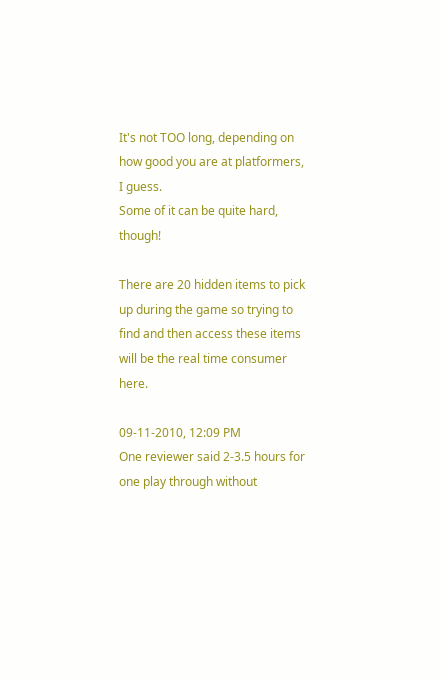It's not TOO long, depending on how good you are at platformers, I guess.
Some of it can be quite hard, though!

There are 20 hidden items to pick up during the game so trying to find and then access these items will be the real time consumer here.

09-11-2010, 12:09 PM
One reviewer said 2-3.5 hours for one play through without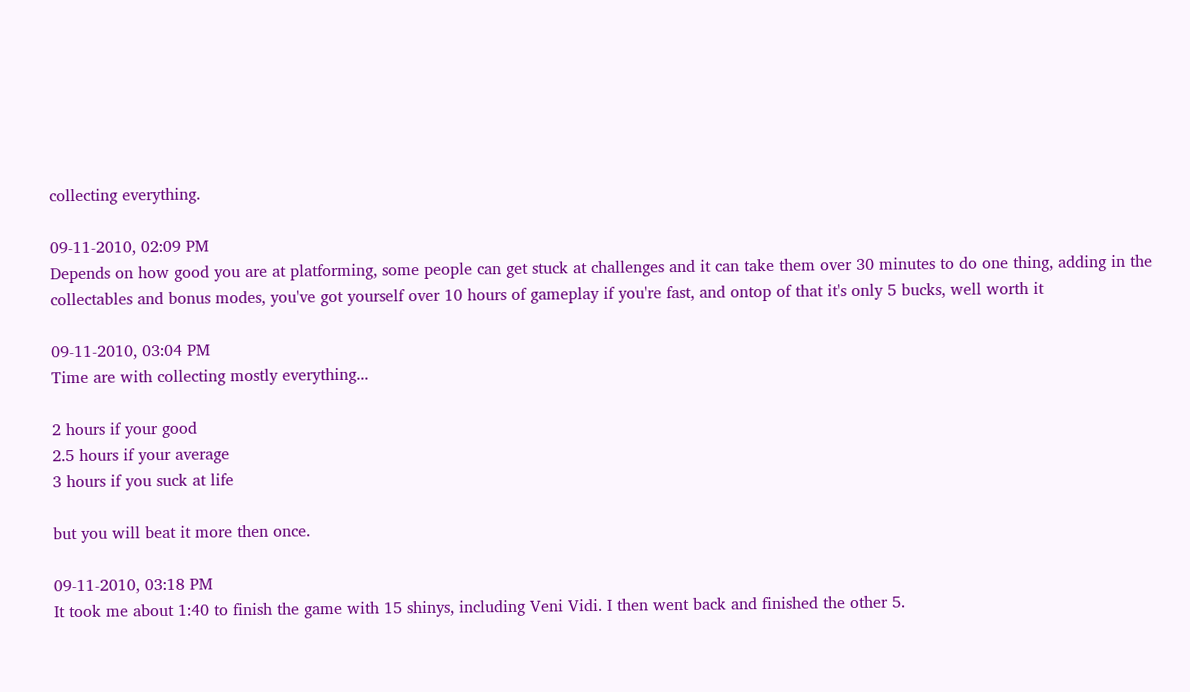collecting everything.

09-11-2010, 02:09 PM
Depends on how good you are at platforming, some people can get stuck at challenges and it can take them over 30 minutes to do one thing, adding in the collectables and bonus modes, you've got yourself over 10 hours of gameplay if you're fast, and ontop of that it's only 5 bucks, well worth it

09-11-2010, 03:04 PM
Time are with collecting mostly everything...

2 hours if your good
2.5 hours if your average
3 hours if you suck at life

but you will beat it more then once.

09-11-2010, 03:18 PM
It took me about 1:40 to finish the game with 15 shinys, including Veni Vidi. I then went back and finished the other 5.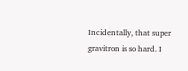Incidentally, that super gravitron is so hard. I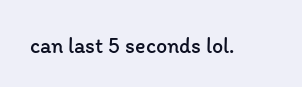can last 5 seconds lol.